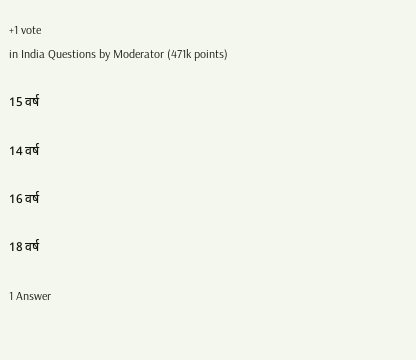+1 vote
in India Questions by Moderator (471k points)

15 वर्ष

14 वर्ष

16 वर्ष

18 वर्ष

1 Answer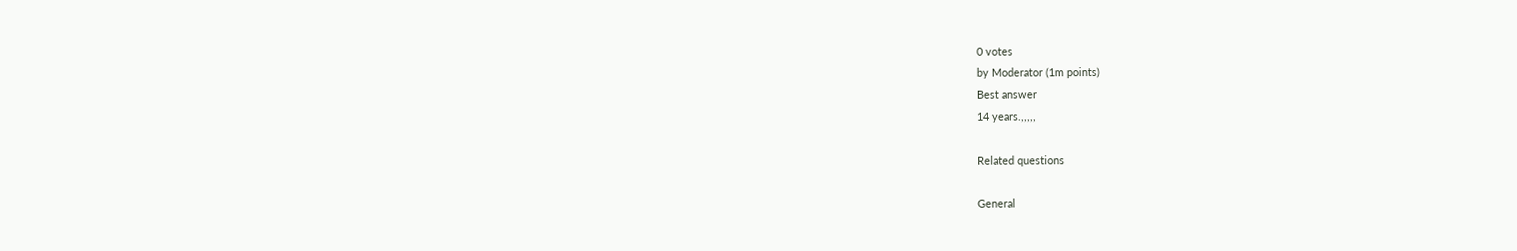0 votes
by Moderator (1m points)
Best answer
14 years.,,,,,

Related questions

General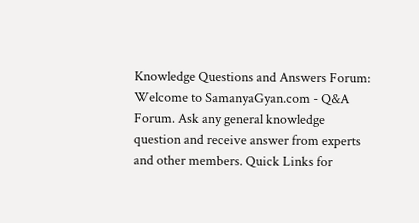Knowledge Questions and Answers Forum: Welcome to SamanyaGyan.com - Q&A Forum. Ask any general knowledge question and receive answer from experts and other members. Quick Links for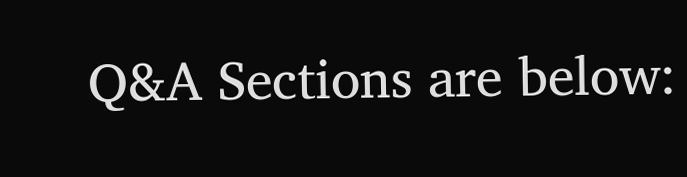Q&A Sections are below: